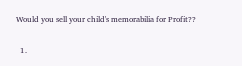Would you sell your child's memorabilia for Profit??

  1.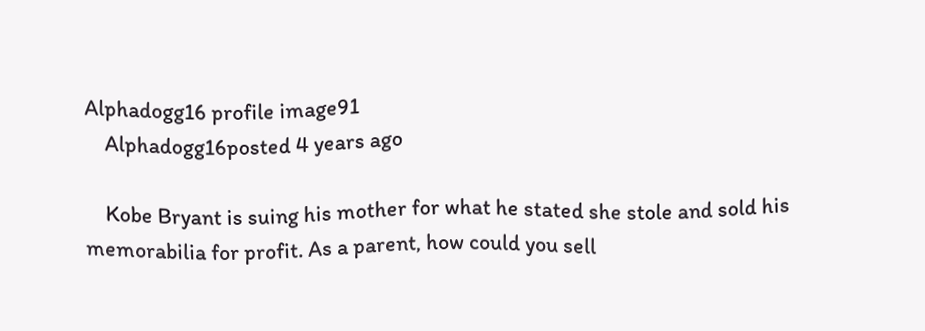Alphadogg16 profile image91
    Alphadogg16posted 4 years ago

    Kobe Bryant is suing his mother for what he stated she stole and sold his memorabilia for profit. As a parent, how could you sell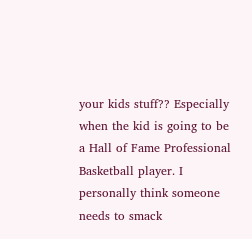your kids stuff?? Especially when the kid is going to be a Hall of Fame Professional Basketball player. I personally think someone needs to smack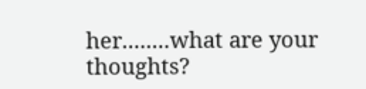her........what are your thoughts?